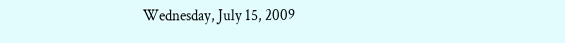Wednesday, July 15, 2009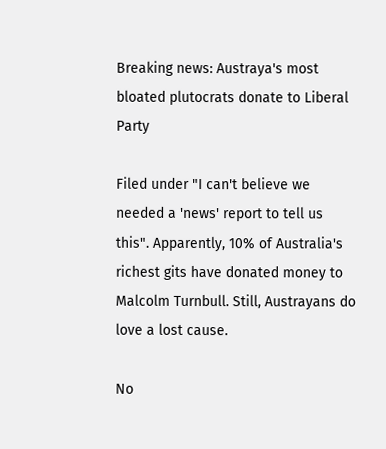Breaking news: Austraya's most bloated plutocrats donate to Liberal Party

Filed under "I can't believe we needed a 'news' report to tell us this". Apparently, 10% of Australia's richest gits have donated money to Malcolm Turnbull. Still, Austrayans do love a lost cause.

No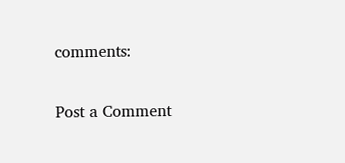comments:

Post a Comment